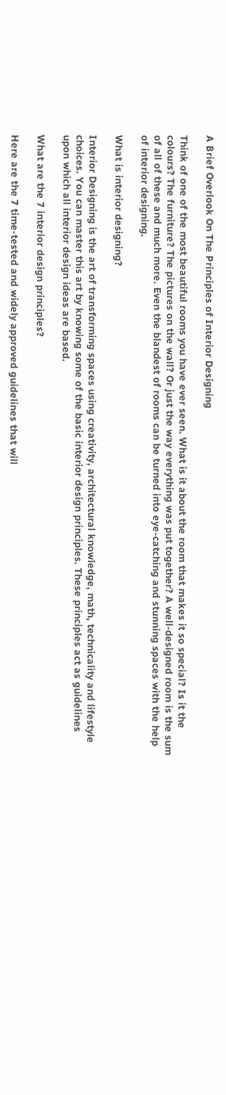A Brief Overlook On The Principles of Interior Designing

Think of one of the most beautiful rooms you have ever seen. What is it about the room that makes it so special? Is it the colours? The furniture? The pictures on the wall? Or just the way everything was put together? A well-designed room is the sum of all of these and much more. Even the blandest of rooms can be turned into eye-catching and stunning spaces with the help of interior designing.

What is interior designing?

Interior Designing is the art of transforming spaces using creativity, architectural knowledge, math, technicality and lifestyle choices. You can master this art by knowing some of the basic interior design principles. These principles act as guidelines upon which all interior design ideas are based.

What are the 7 interior design principles?

Here are the 7 time-tested and widely approved guidelines that will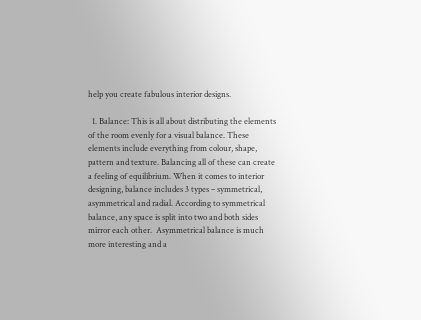help you create fabulous interior designs.

  1. Balance: This is all about distributing the elements of the room evenly for a visual balance. These elements include everything from colour, shape, pattern and texture. Balancing all of these can create a feeling of equilibrium. When it comes to interior designing, balance includes 3 types – symmetrical, asymmetrical and radial. According to symmetrical balance, any space is split into two and both sides mirror each other.  Asymmetrical balance is much more interesting and a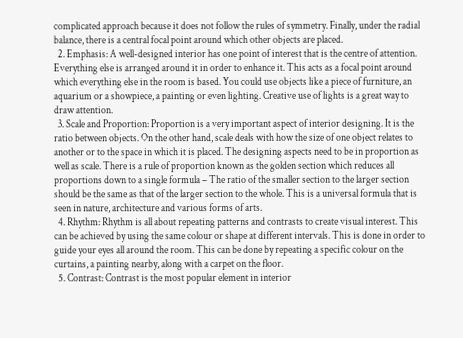complicated approach because it does not follow the rules of symmetry. Finally, under the radial balance, there is a central focal point around which other objects are placed.
  2. Emphasis: A well-designed interior has one point of interest that is the centre of attention. Everything else is arranged around it in order to enhance it. This acts as a focal point around which everything else in the room is based. You could use objects like a piece of furniture, an aquarium or a showpiece, a painting or even lighting. Creative use of lights is a great way to draw attention.
  3. Scale and Proportion: Proportion is a very important aspect of interior designing. It is the ratio between objects. On the other hand, scale deals with how the size of one object relates to another or to the space in which it is placed. The designing aspects need to be in proportion as well as scale. There is a rule of proportion known as the golden section which reduces all proportions down to a single formula – The ratio of the smaller section to the larger section should be the same as that of the larger section to the whole. This is a universal formula that is seen in nature, architecture and various forms of arts.
  4. Rhythm: Rhythm is all about repeating patterns and contrasts to create visual interest. This can be achieved by using the same colour or shape at different intervals. This is done in order to guide your eyes all around the room. This can be done by repeating a specific colour on the curtains, a painting nearby, along with a carpet on the floor.
  5. Contrast: Contrast is the most popular element in interior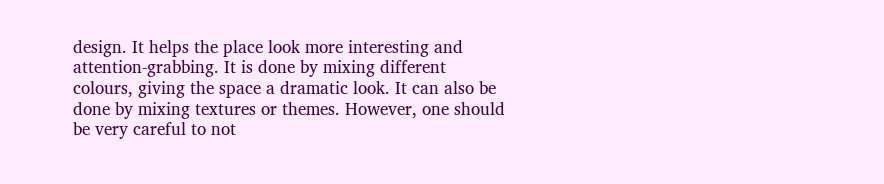design. It helps the place look more interesting and attention-grabbing. It is done by mixing different colours, giving the space a dramatic look. It can also be done by mixing textures or themes. However, one should be very careful to not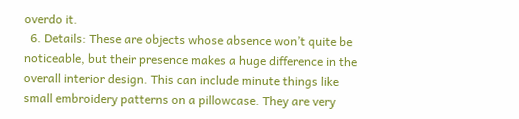overdo it.
  6. Details: These are objects whose absence won’t quite be noticeable, but their presence makes a huge difference in the overall interior design. This can include minute things like small embroidery patterns on a pillowcase. They are very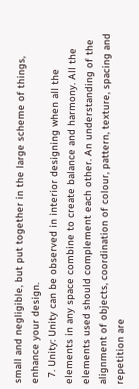small and negligible, but put together in the large scheme of things, enhance your design.
  7. Unity: Unity can be observed in interior designing when all the elements in any space combine to create balance and harmony. All the elements used should complement each other. An understanding of the alignment of objects, coordination of colour, pattern, texture, spacing and repetition are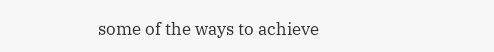some of the ways to achieve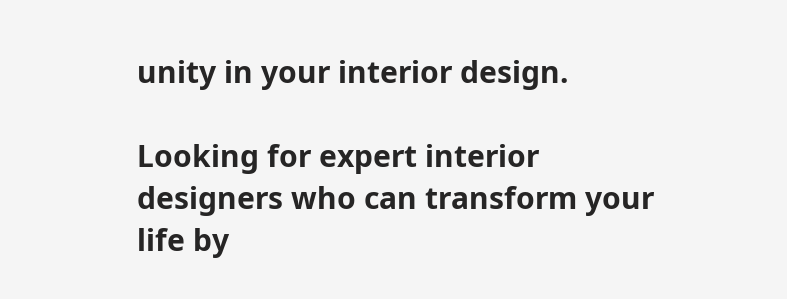unity in your interior design.

Looking for expert interior designers who can transform your life by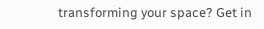transforming your space? Get in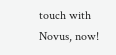touch with Novus, now!